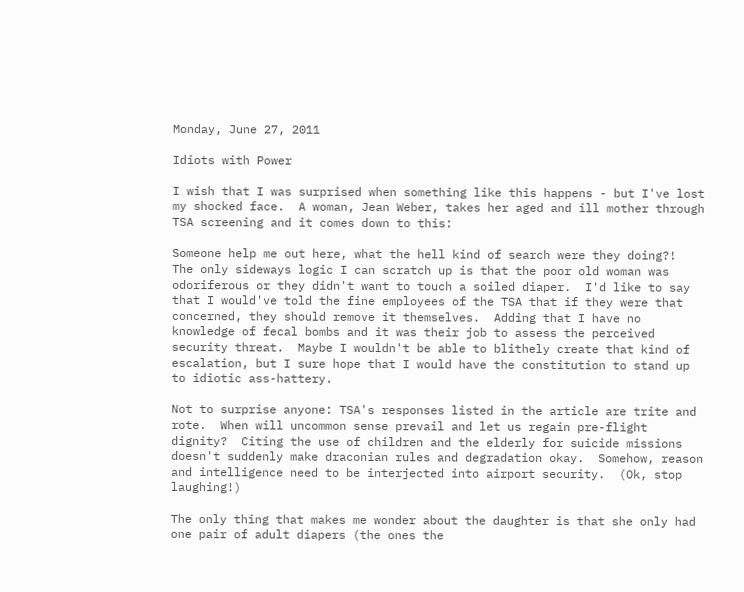Monday, June 27, 2011

Idiots with Power

I wish that I was surprised when something like this happens - but I've lost my shocked face.  A woman, Jean Weber, takes her aged and ill mother through TSA screening and it comes down to this:

Someone help me out here, what the hell kind of search were they doing?!  The only sideways logic I can scratch up is that the poor old woman was odoriferous or they didn't want to touch a soiled diaper.  I'd like to say that I would've told the fine employees of the TSA that if they were that concerned, they should remove it themselves.  Adding that I have no knowledge of fecal bombs and it was their job to assess the perceived security threat.  Maybe I wouldn't be able to blithely create that kind of escalation, but I sure hope that I would have the constitution to stand up to idiotic ass-hattery.

Not to surprise anyone: TSA's responses listed in the article are trite and rote.  When will uncommon sense prevail and let us regain pre-flight dignity?  Citing the use of children and the elderly for suicide missions doesn't suddenly make draconian rules and degradation okay.  Somehow, reason and intelligence need to be interjected into airport security.  (Ok, stop laughing!)

The only thing that makes me wonder about the daughter is that she only had one pair of adult diapers (the ones the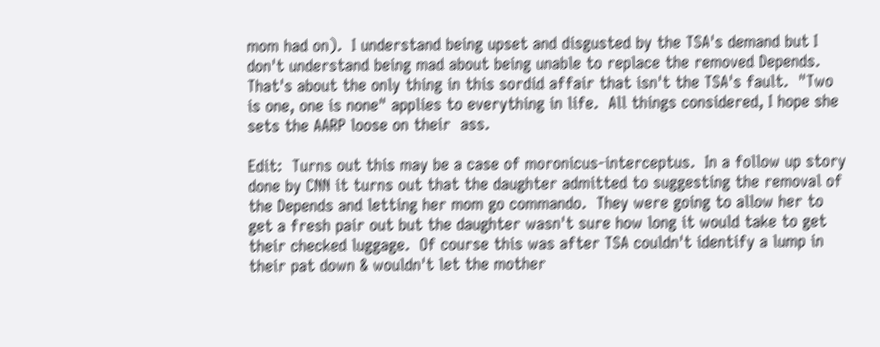mom had on).  I understand being upset and disgusted by the TSA's demand but I don't understand being mad about being unable to replace the removed Depends.  That's about the only thing in this sordid affair that isn't the TSA's fault.  "Two is one, one is none" applies to everything in life.  All things considered, I hope she sets the AARP loose on their  ass.

Edit:  Turns out this may be a case of moronicus-interceptus.  In a follow up story done by CNN it turns out that the daughter admitted to suggesting the removal of the Depends and letting her mom go commando.  They were going to allow her to get a fresh pair out but the daughter wasn't sure how long it would take to get their checked luggage.  Of course this was after TSA couldn't identify a lump in their pat down & wouldn't let the mother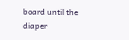board until the diaper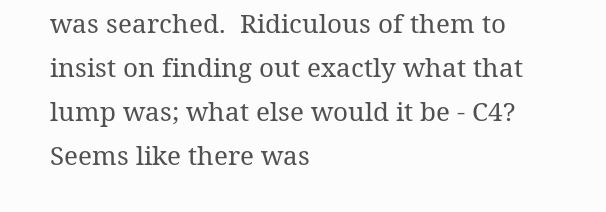was searched.  Ridiculous of them to insist on finding out exactly what that lump was; what else would it be - C4?  Seems like there was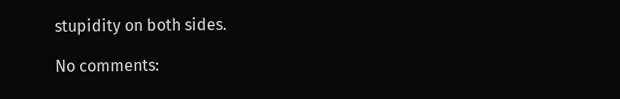stupidity on both sides.

No comments: